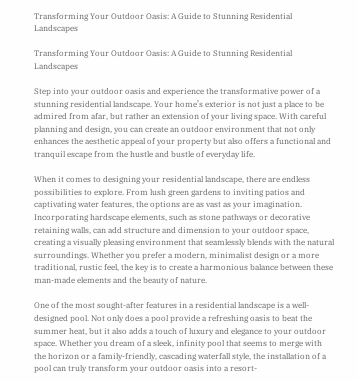Transforming Your Outdoor Oasis: A Guide to Stunning Residential Landscapes

Transforming Your Outdoor Oasis: A Guide to Stunning Residential Landscapes

Step into your outdoor oasis and experience the transformative power of a stunning residential landscape. Your home’s exterior is not just a place to be admired from afar, but rather an extension of your living space. With careful planning and design, you can create an outdoor environment that not only enhances the aesthetic appeal of your property but also offers a functional and tranquil escape from the hustle and bustle of everyday life.

When it comes to designing your residential landscape, there are endless possibilities to explore. From lush green gardens to inviting patios and captivating water features, the options are as vast as your imagination. Incorporating hardscape elements, such as stone pathways or decorative retaining walls, can add structure and dimension to your outdoor space, creating a visually pleasing environment that seamlessly blends with the natural surroundings. Whether you prefer a modern, minimalist design or a more traditional, rustic feel, the key is to create a harmonious balance between these man-made elements and the beauty of nature.

One of the most sought-after features in a residential landscape is a well-designed pool. Not only does a pool provide a refreshing oasis to beat the summer heat, but it also adds a touch of luxury and elegance to your outdoor space. Whether you dream of a sleek, infinity pool that seems to merge with the horizon or a family-friendly, cascading waterfall style, the installation of a pool can truly transform your outdoor oasis into a resort-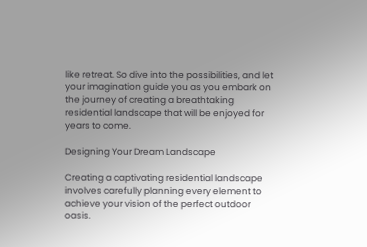like retreat. So dive into the possibilities, and let your imagination guide you as you embark on the journey of creating a breathtaking residential landscape that will be enjoyed for years to come.

Designing Your Dream Landscape

Creating a captivating residential landscape involves carefully planning every element to achieve your vision of the perfect outdoor oasis.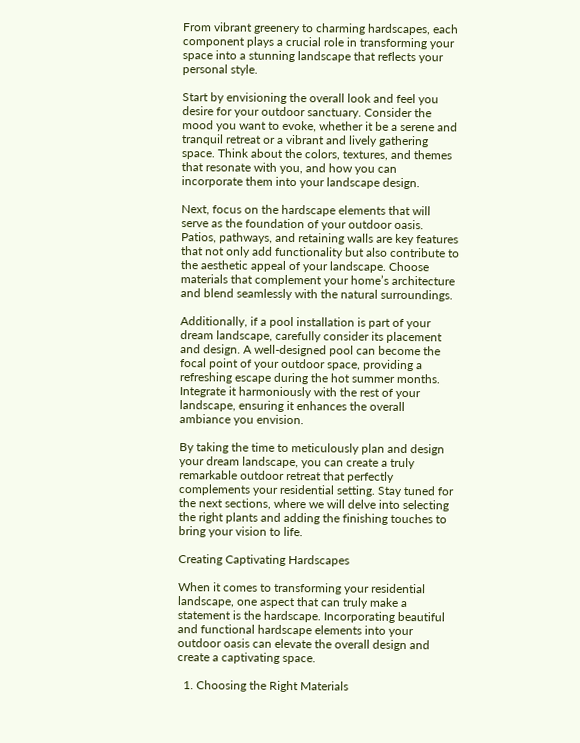From vibrant greenery to charming hardscapes, each component plays a crucial role in transforming your space into a stunning landscape that reflects your personal style.

Start by envisioning the overall look and feel you desire for your outdoor sanctuary. Consider the mood you want to evoke, whether it be a serene and tranquil retreat or a vibrant and lively gathering space. Think about the colors, textures, and themes that resonate with you, and how you can incorporate them into your landscape design.

Next, focus on the hardscape elements that will serve as the foundation of your outdoor oasis. Patios, pathways, and retaining walls are key features that not only add functionality but also contribute to the aesthetic appeal of your landscape. Choose materials that complement your home’s architecture and blend seamlessly with the natural surroundings.

Additionally, if a pool installation is part of your dream landscape, carefully consider its placement and design. A well-designed pool can become the focal point of your outdoor space, providing a refreshing escape during the hot summer months. Integrate it harmoniously with the rest of your landscape, ensuring it enhances the overall ambiance you envision.

By taking the time to meticulously plan and design your dream landscape, you can create a truly remarkable outdoor retreat that perfectly complements your residential setting. Stay tuned for the next sections, where we will delve into selecting the right plants and adding the finishing touches to bring your vision to life.

Creating Captivating Hardscapes

When it comes to transforming your residential landscape, one aspect that can truly make a statement is the hardscape. Incorporating beautiful and functional hardscape elements into your outdoor oasis can elevate the overall design and create a captivating space.

  1. Choosing the Right Materials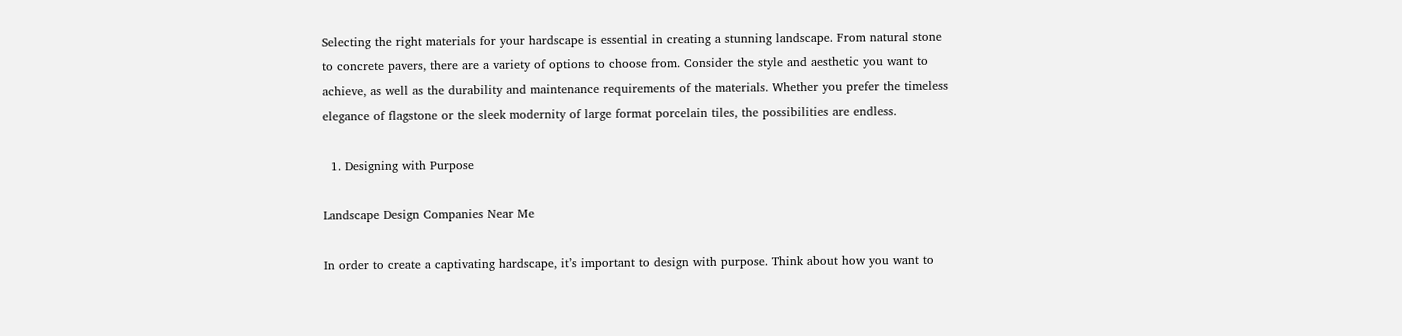Selecting the right materials for your hardscape is essential in creating a stunning landscape. From natural stone to concrete pavers, there are a variety of options to choose from. Consider the style and aesthetic you want to achieve, as well as the durability and maintenance requirements of the materials. Whether you prefer the timeless elegance of flagstone or the sleek modernity of large format porcelain tiles, the possibilities are endless.

  1. Designing with Purpose

Landscape Design Companies Near Me

In order to create a captivating hardscape, it’s important to design with purpose. Think about how you want to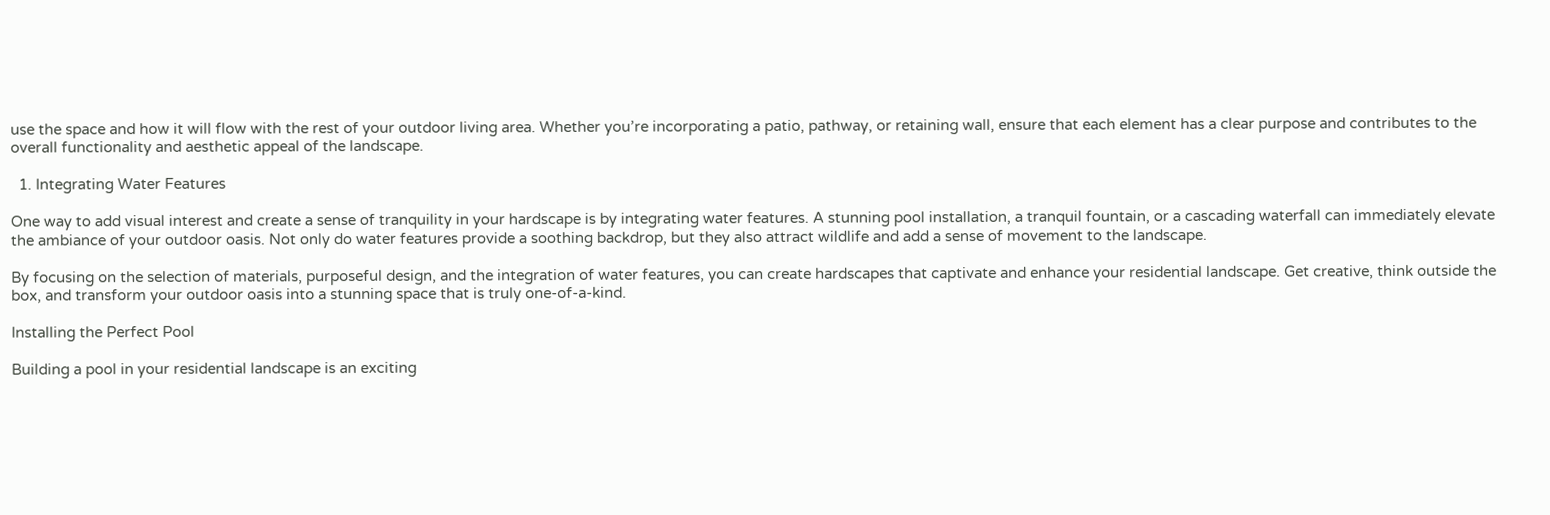use the space and how it will flow with the rest of your outdoor living area. Whether you’re incorporating a patio, pathway, or retaining wall, ensure that each element has a clear purpose and contributes to the overall functionality and aesthetic appeal of the landscape.

  1. Integrating Water Features

One way to add visual interest and create a sense of tranquility in your hardscape is by integrating water features. A stunning pool installation, a tranquil fountain, or a cascading waterfall can immediately elevate the ambiance of your outdoor oasis. Not only do water features provide a soothing backdrop, but they also attract wildlife and add a sense of movement to the landscape.

By focusing on the selection of materials, purposeful design, and the integration of water features, you can create hardscapes that captivate and enhance your residential landscape. Get creative, think outside the box, and transform your outdoor oasis into a stunning space that is truly one-of-a-kind.

Installing the Perfect Pool

Building a pool in your residential landscape is an exciting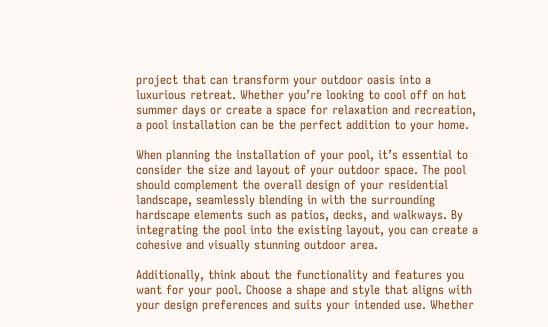project that can transform your outdoor oasis into a luxurious retreat. Whether you’re looking to cool off on hot summer days or create a space for relaxation and recreation, a pool installation can be the perfect addition to your home.

When planning the installation of your pool, it’s essential to consider the size and layout of your outdoor space. The pool should complement the overall design of your residential landscape, seamlessly blending in with the surrounding hardscape elements such as patios, decks, and walkways. By integrating the pool into the existing layout, you can create a cohesive and visually stunning outdoor area.

Additionally, think about the functionality and features you want for your pool. Choose a shape and style that aligns with your design preferences and suits your intended use. Whether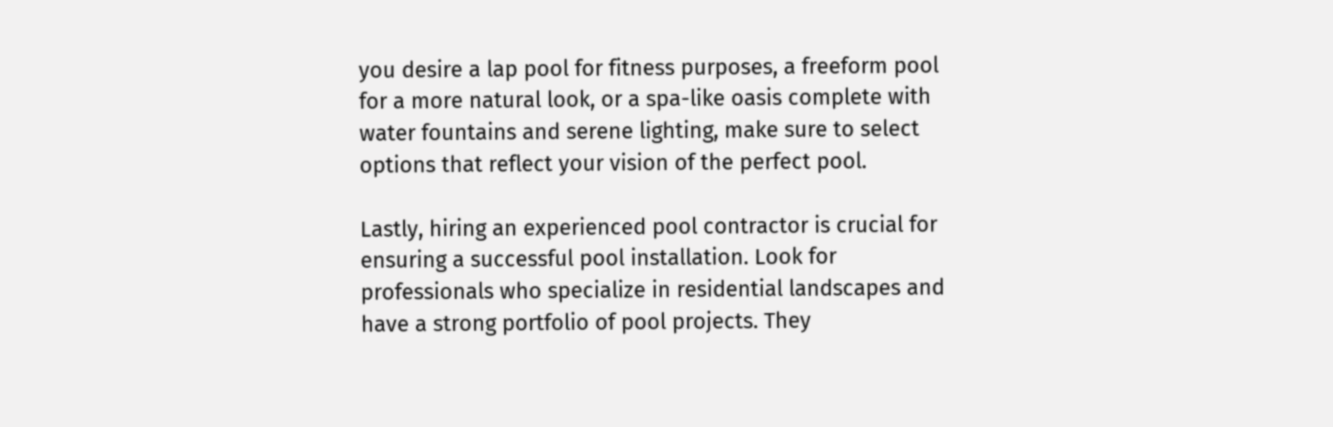you desire a lap pool for fitness purposes, a freeform pool for a more natural look, or a spa-like oasis complete with water fountains and serene lighting, make sure to select options that reflect your vision of the perfect pool.

Lastly, hiring an experienced pool contractor is crucial for ensuring a successful pool installation. Look for professionals who specialize in residential landscapes and have a strong portfolio of pool projects. They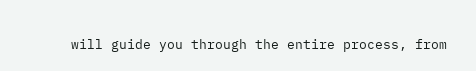will guide you through the entire process, from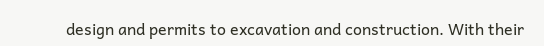design and permits to excavation and construction. With their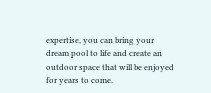expertise, you can bring your dream pool to life and create an outdoor space that will be enjoyed for years to come.